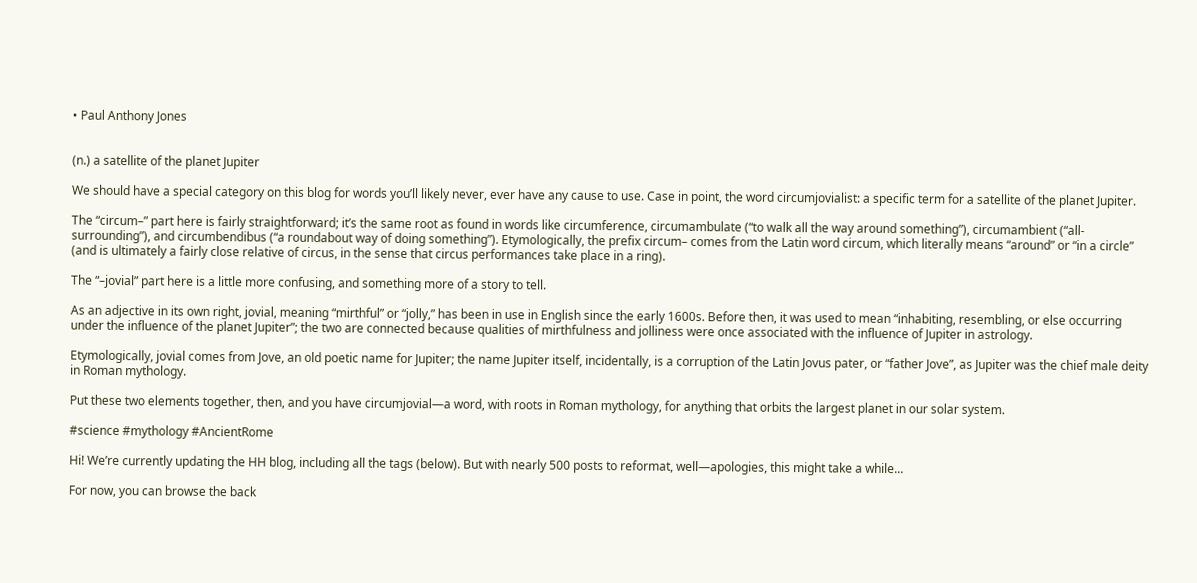• Paul Anthony Jones


(n.) a satellite of the planet Jupiter

We should have a special category on this blog for words you’ll likely never, ever have any cause to use. Case in point, the word circumjovialist: a specific term for a satellite of the planet Jupiter.

The “circum–” part here is fairly straightforward; it’s the same root as found in words like circumference, circumambulate (“to walk all the way around something”), circumambient (“all-surrounding”), and circumbendibus (“a roundabout way of doing something”). Etymologically, the prefix circum– comes from the Latin word circum, which literally means “around” or “in a circle” (and is ultimately a fairly close relative of circus, in the sense that circus performances take place in a ring).

The “–jovial” part here is a little more confusing, and something more of a story to tell.

As an adjective in its own right, jovial, meaning “mirthful” or “jolly,” has been in use in English since the early 1600s. Before then, it was used to mean “inhabiting, resembling, or else occurring under the influence of the planet Jupiter”; the two are connected because qualities of mirthfulness and jolliness were once associated with the influence of Jupiter in astrology.

Etymologically, jovial comes from Jove, an old poetic name for Jupiter; the name Jupiter itself, incidentally, is a corruption of the Latin Jovus pater, or “father Jove”, as Jupiter was the chief male deity in Roman mythology.

Put these two elements together, then, and you have circumjovial—a word, with roots in Roman mythology, for anything that orbits the largest planet in our solar system.

#science #mythology #AncientRome

Hi! We’re currently updating the HH blog, including all the tags (below). But with nearly 500 posts to reformat, well—apologies, this might take a while...

For now, you can browse the back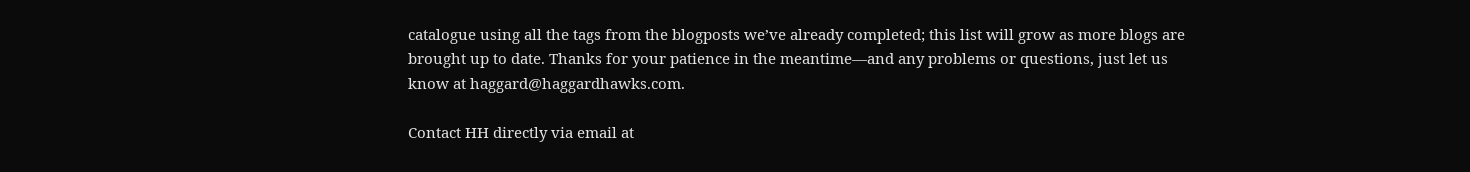catalogue using all the tags from the blogposts we’ve already completed; this list will grow as more blogs are brought up to date. Thanks for your patience in the meantime—and any problems or questions, just let us know at haggard@haggardhawks.com.

Contact HH directly via email at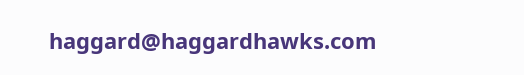haggard@haggardhawks.com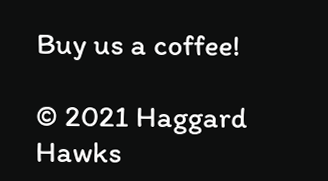Buy us a coffee!

© 2021 Haggard Hawks